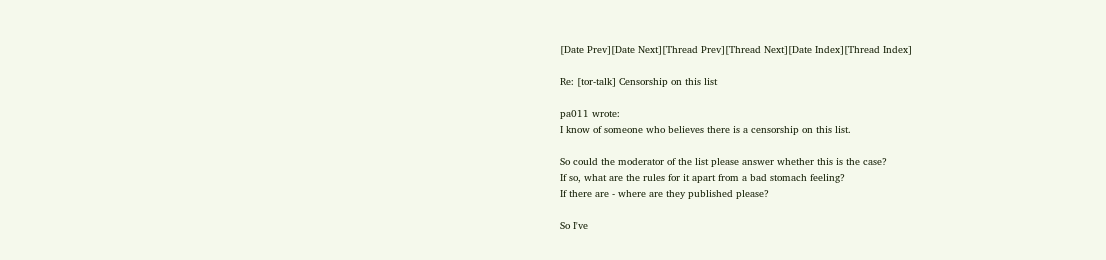[Date Prev][Date Next][Thread Prev][Thread Next][Date Index][Thread Index]

Re: [tor-talk] Censorship on this list

pa011 wrote:
I know of someone who believes there is a censorship on this list.

So could the moderator of the list please answer whether this is the case?
If so, what are the rules for it apart from a bad stomach feeling?
If there are - where are they published please?

So I've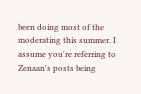been doing most of the moderating this summer. I assume you're referring to Zenaan's posts being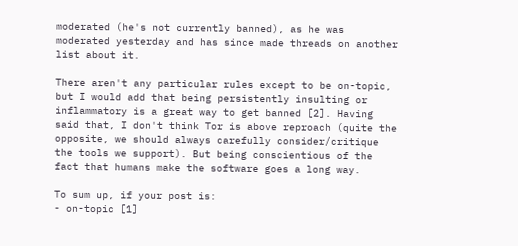moderated (he's not currently banned), as he was moderated yesterday and has since made threads on another list about it.

There aren't any particular rules except to be on-topic, but I would add that being persistently insulting or inflammatory is a great way to get banned [2]. Having said that, I don't think Tor is above reproach (quite the opposite, we should always carefully consider/critique the tools we support). But being conscientious of the fact that humans make the software goes a long way.

To sum up, if your post is:
- on-topic [1]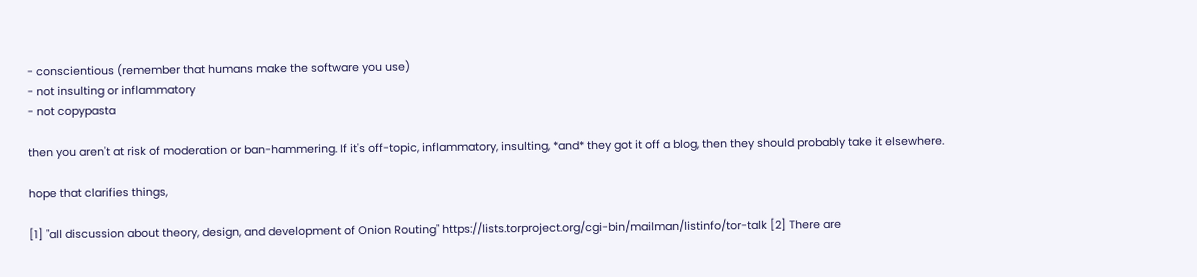- conscientious (remember that humans make the software you use)
- not insulting or inflammatory
- not copypasta

then you aren't at risk of moderation or ban-hammering. If it's off-topic, inflammatory, insulting, *and* they got it off a blog, then they should probably take it elsewhere.

hope that clarifies things,

[1] "all discussion about theory, design, and development of Onion Routing" https://lists.torproject.org/cgi-bin/mailman/listinfo/tor-talk [2] There are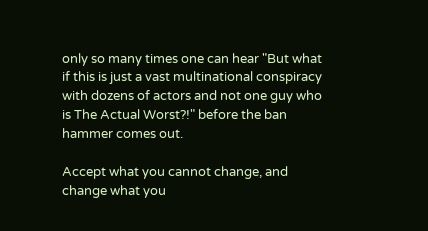only so many times one can hear "But what if this is just a vast multinational conspiracy with dozens of actors and not one guy who is The Actual Worst?!" before the ban hammer comes out.

Accept what you cannot change, and change what you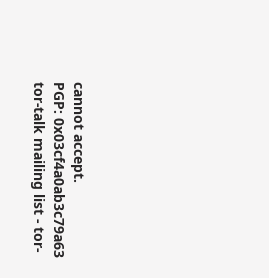cannot accept.
PGP: 0x03cf4a0ab3c79a63
tor-talk mailing list - tor-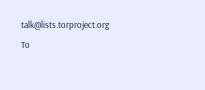talk@lists.torproject.org
To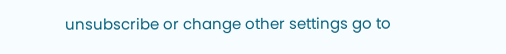unsubscribe or change other settings go to